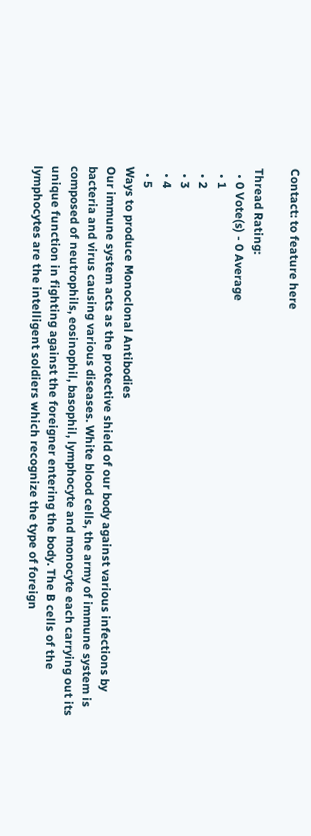Contact: to feature here

Thread Rating:
  • 0 Vote(s) - 0 Average
  • 1
  • 2
  • 3
  • 4
  • 5
Ways to produce Monoclonal Antibodies
Our immune system acts as the protective shield of our body against various infections by bacteria and virus causing various diseases. White blood cells, the army of immune system is composed of neutrophils, eosinophil, basophil, lymphocyte and monocyte each carrying out its unique function in fighting against the foreigner entering the body. The B cells of the lymphocytes are the intelligent soldiers which recognize the type of foreign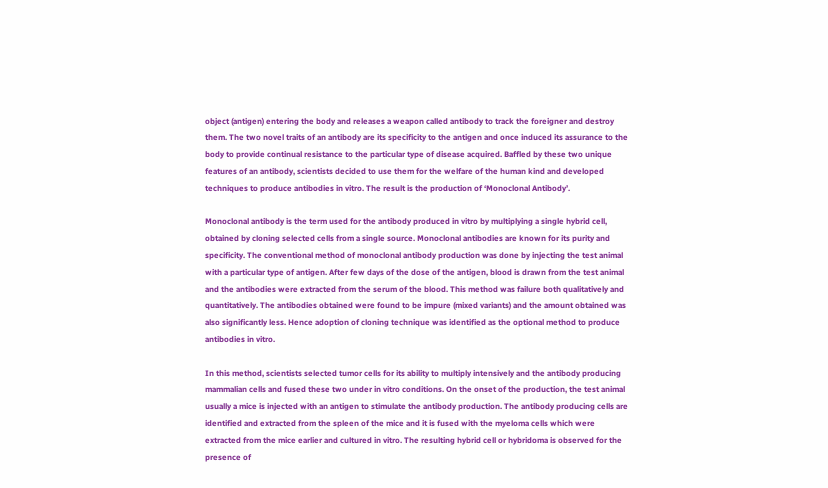object (antigen) entering the body and releases a weapon called antibody to track the foreigner and destroy them. The two novel traits of an antibody are its specificity to the antigen and once induced its assurance to the body to provide continual resistance to the particular type of disease acquired. Baffled by these two unique features of an antibody, scientists decided to use them for the welfare of the human kind and developed techniques to produce antibodies in vitro. The result is the production of ‘Monoclonal Antibody’.

Monoclonal antibody is the term used for the antibody produced in vitro by multiplying a single hybrid cell, obtained by cloning selected cells from a single source. Monoclonal antibodies are known for its purity and specificity. The conventional method of monoclonal antibody production was done by injecting the test animal with a particular type of antigen. After few days of the dose of the antigen, blood is drawn from the test animal and the antibodies were extracted from the serum of the blood. This method was failure both qualitatively and quantitatively. The antibodies obtained were found to be impure (mixed variants) and the amount obtained was also significantly less. Hence adoption of cloning technique was identified as the optional method to produce antibodies in vitro.

In this method, scientists selected tumor cells for its ability to multiply intensively and the antibody producing mammalian cells and fused these two under in vitro conditions. On the onset of the production, the test animal usually a mice is injected with an antigen to stimulate the antibody production. The antibody producing cells are identified and extracted from the spleen of the mice and it is fused with the myeloma cells which were extracted from the mice earlier and cultured in vitro. The resulting hybrid cell or hybridoma is observed for the presence of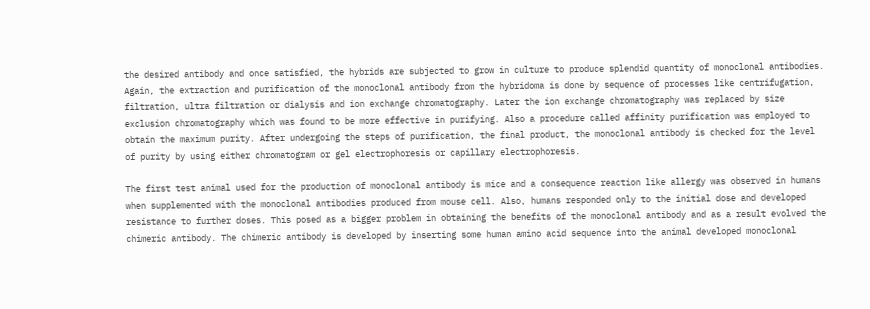the desired antibody and once satisfied, the hybrids are subjected to grow in culture to produce splendid quantity of monoclonal antibodies. Again, the extraction and purification of the monoclonal antibody from the hybridoma is done by sequence of processes like centrifugation, filtration, ultra filtration or dialysis and ion exchange chromatography. Later the ion exchange chromatography was replaced by size exclusion chromatography which was found to be more effective in purifying. Also a procedure called affinity purification was employed to obtain the maximum purity. After undergoing the steps of purification, the final product, the monoclonal antibody is checked for the level of purity by using either chromatogram or gel electrophoresis or capillary electrophoresis.

The first test animal used for the production of monoclonal antibody is mice and a consequence reaction like allergy was observed in humans when supplemented with the monoclonal antibodies produced from mouse cell. Also, humans responded only to the initial dose and developed resistance to further doses. This posed as a bigger problem in obtaining the benefits of the monoclonal antibody and as a result evolved the chimeric antibody. The chimeric antibody is developed by inserting some human amino acid sequence into the animal developed monoclonal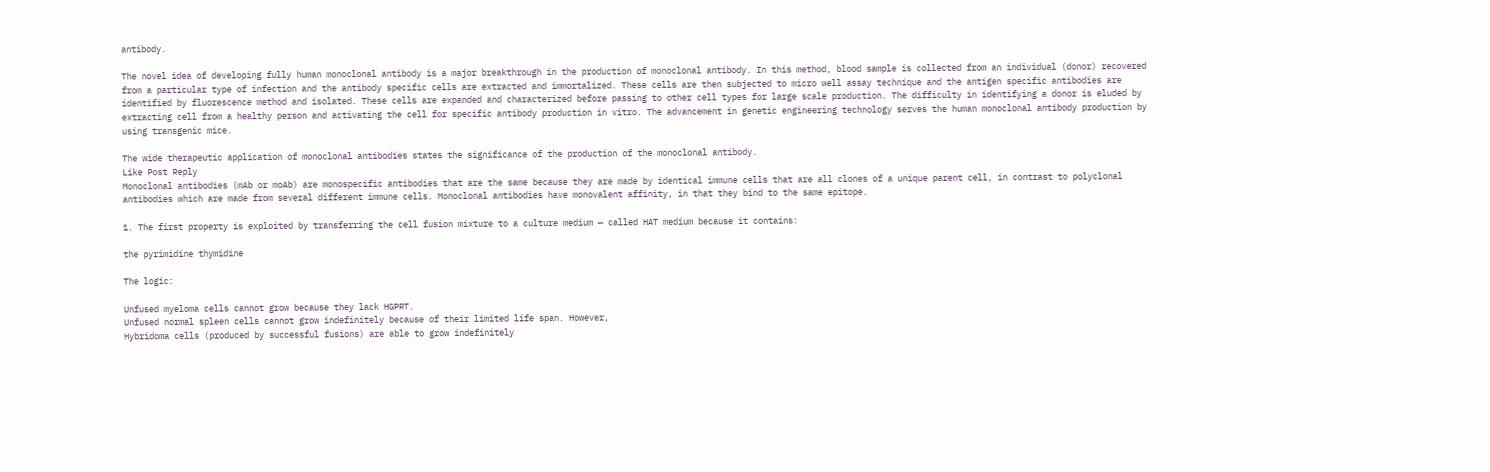antibody.

The novel idea of developing fully human monoclonal antibody is a major breakthrough in the production of monoclonal antibody. In this method, blood sample is collected from an individual (donor) recovered from a particular type of infection and the antibody specific cells are extracted and immortalized. These cells are then subjected to micro well assay technique and the antigen specific antibodies are identified by fluorescence method and isolated. These cells are expanded and characterized before passing to other cell types for large scale production. The difficulty in identifying a donor is eluded by extracting cell from a healthy person and activating the cell for specific antibody production in vitro. The advancement in genetic engineering technology serves the human monoclonal antibody production by using transgenic mice.

The wide therapeutic application of monoclonal antibodies states the significance of the production of the monoclonal antibody.
Like Post Reply
Monoclonal antibodies (mAb or moAb) are monospecific antibodies that are the same because they are made by identical immune cells that are all clones of a unique parent cell, in contrast to polyclonal antibodies which are made from several different immune cells. Monoclonal antibodies have monovalent affinity, in that they bind to the same epitope.

1. The first property is exploited by transferring the cell fusion mixture to a culture medium — called HAT medium because it contains:

the pyrimidine thymidine

The logic:

Unfused myeloma cells cannot grow because they lack HGPRT.
Unfused normal spleen cells cannot grow indefinitely because of their limited life span. However,
Hybridoma cells (produced by successful fusions) are able to grow indefinitely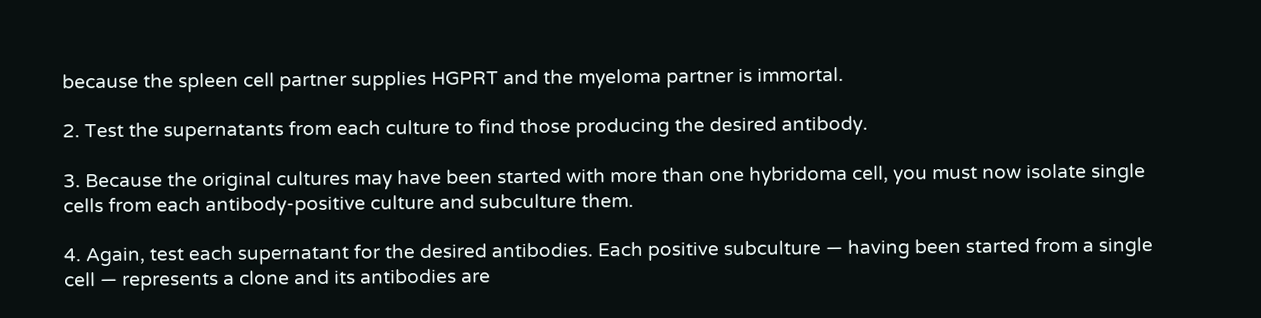because the spleen cell partner supplies HGPRT and the myeloma partner is immortal.

2. Test the supernatants from each culture to find those producing the desired antibody.

3. Because the original cultures may have been started with more than one hybridoma cell, you must now isolate single cells from each antibody-positive culture and subculture them.

4. Again, test each supernatant for the desired antibodies. Each positive subculture — having been started from a single cell — represents a clone and its antibodies are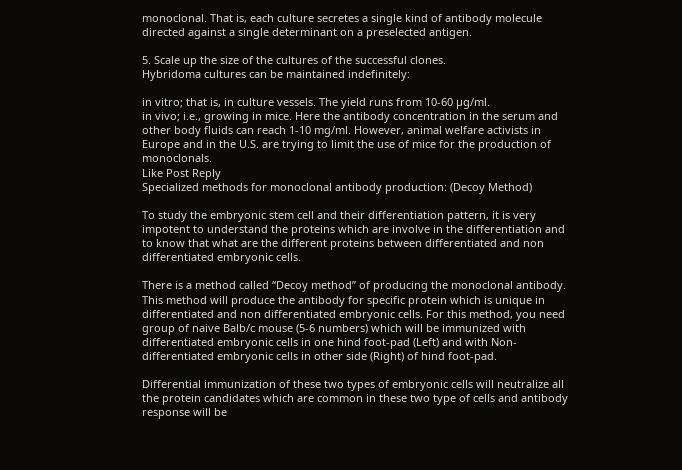monoclonal. That is, each culture secretes a single kind of antibody molecule directed against a single determinant on a preselected antigen.

5. Scale up the size of the cultures of the successful clones.
Hybridoma cultures can be maintained indefinitely:

in vitro; that is, in culture vessels. The yield runs from 10-60 µg/ml.
in vivo; i.e., growing in mice. Here the antibody concentration in the serum and other body fluids can reach 1-10 mg/ml. However, animal welfare activists in Europe and in the U.S. are trying to limit the use of mice for the production of monoclonals.
Like Post Reply
Specialized methods for monoclonal antibody production: (Decoy Method)

To study the embryonic stem cell and their differentiation pattern, it is very impotent to understand the proteins which are involve in the differentiation and to know that what are the different proteins between differentiated and non differentiated embryonic cells.

There is a method called “Decoy method” of producing the monoclonal antibody. This method will produce the antibody for specific protein which is unique in differentiated and non differentiated embryonic cells. For this method, you need group of naive Balb/c mouse (5-6 numbers) which will be immunized with differentiated embryonic cells in one hind foot-pad (Left) and with Non-differentiated embryonic cells in other side (Right) of hind foot-pad.

Differential immunization of these two types of embryonic cells will neutralize all the protein candidates which are common in these two type of cells and antibody response will be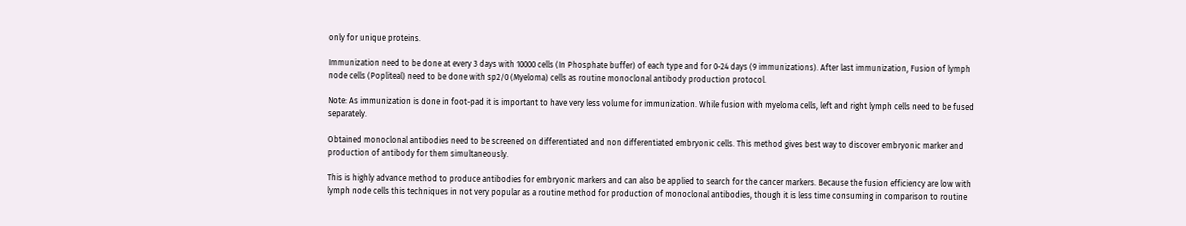only for unique proteins.

Immunization need to be done at every 3 days with 10000 cells (In Phosphate buffer) of each type and for 0-24 days (9 immunizations). After last immunization, Fusion of lymph node cells (Popliteal) need to be done with sp2/0 (Myeloma) cells as routine monoclonal antibody production protocol.

Note: As immunization is done in foot-pad it is important to have very less volume for immunization. While fusion with myeloma cells, left and right lymph cells need to be fused separately.

Obtained monoclonal antibodies need to be screened on differentiated and non differentiated embryonic cells. This method gives best way to discover embryonic marker and production of antibody for them simultaneously.

This is highly advance method to produce antibodies for embryonic markers and can also be applied to search for the cancer markers. Because the fusion efficiency are low with lymph node cells this techniques in not very popular as a routine method for production of monoclonal antibodies, though it is less time consuming in comparison to routine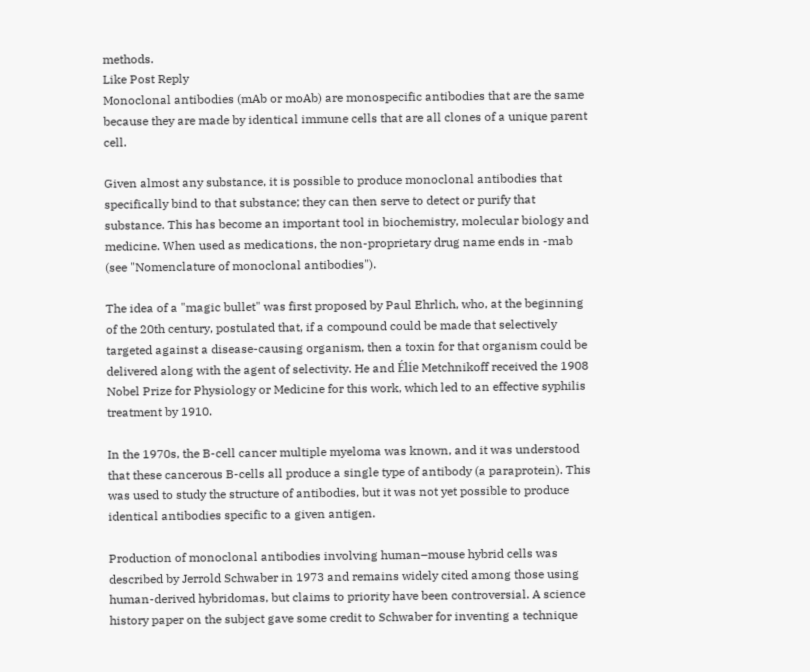methods.
Like Post Reply
Monoclonal antibodies (mAb or moAb) are monospecific antibodies that are the same because they are made by identical immune cells that are all clones of a unique parent cell.

Given almost any substance, it is possible to produce monoclonal antibodies that specifically bind to that substance; they can then serve to detect or purify that substance. This has become an important tool in biochemistry, molecular biology and medicine. When used as medications, the non-proprietary drug name ends in -mab (see "Nomenclature of monoclonal antibodies").

The idea of a "magic bullet" was first proposed by Paul Ehrlich, who, at the beginning of the 20th century, postulated that, if a compound could be made that selectively targeted against a disease-causing organism, then a toxin for that organism could be delivered along with the agent of selectivity. He and Élie Metchnikoff received the 1908 Nobel Prize for Physiology or Medicine for this work, which led to an effective syphilis treatment by 1910.

In the 1970s, the B-cell cancer multiple myeloma was known, and it was understood that these cancerous B-cells all produce a single type of antibody (a paraprotein). This was used to study the structure of antibodies, but it was not yet possible to produce identical antibodies specific to a given antigen.

Production of monoclonal antibodies involving human–mouse hybrid cells was described by Jerrold Schwaber in 1973 and remains widely cited among those using human-derived hybridomas, but claims to priority have been controversial. A science history paper on the subject gave some credit to Schwaber for inventing a technique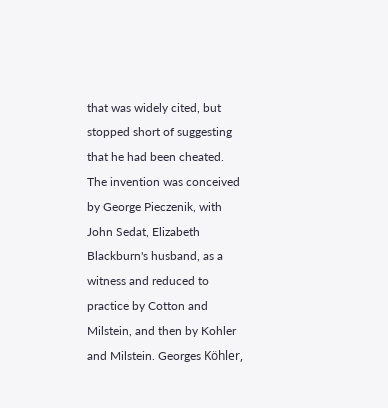that was widely cited, but stopped short of suggesting that he had been cheated. The invention was conceived by George Pieczenik, with John Sedat, Elizabeth Blackburn's husband, as a witness and reduced to practice by Cotton and Milstein, and then by Kohler and Milstein. Georges Köhler,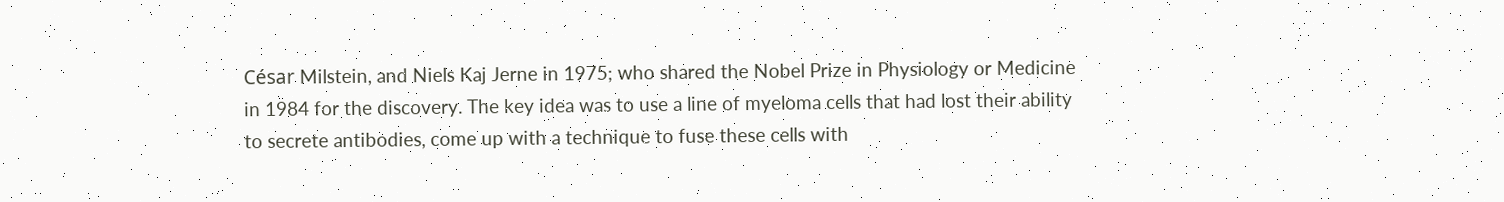César Milstein, and Niels Kaj Jerne in 1975; who shared the Nobel Prize in Physiology or Medicine in 1984 for the discovery. The key idea was to use a line of myeloma cells that had lost their ability to secrete antibodies, come up with a technique to fuse these cells with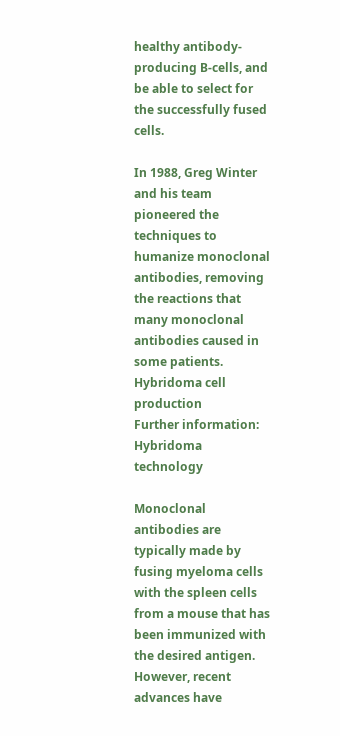healthy antibody-producing B-cells, and be able to select for the successfully fused cells.

In 1988, Greg Winter and his team pioneered the techniques to humanize monoclonal antibodies, removing the reactions that many monoclonal antibodies caused in some patients.
Hybridoma cell production
Further information: Hybridoma technology

Monoclonal antibodies are typically made by fusing myeloma cells with the spleen cells from a mouse that has been immunized with the desired antigen. However, recent advances have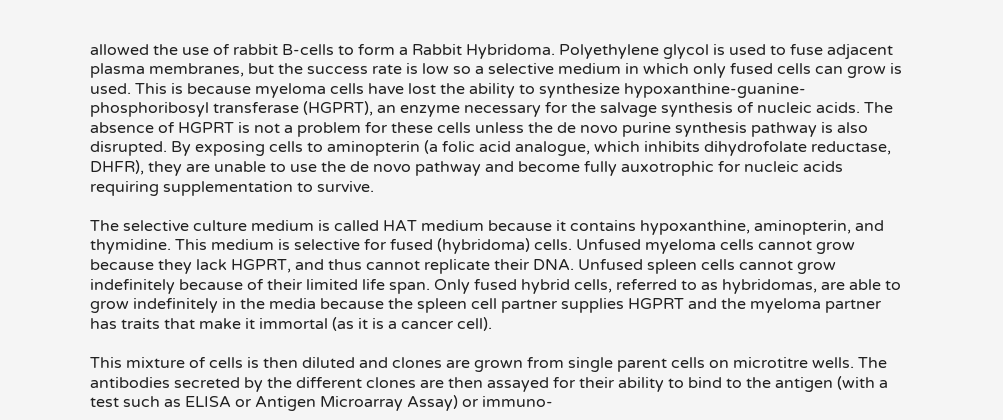allowed the use of rabbit B-cells to form a Rabbit Hybridoma. Polyethylene glycol is used to fuse adjacent plasma membranes, but the success rate is low so a selective medium in which only fused cells can grow is used. This is because myeloma cells have lost the ability to synthesize hypoxanthine-guanine-phosphoribosyl transferase (HGPRT), an enzyme necessary for the salvage synthesis of nucleic acids. The absence of HGPRT is not a problem for these cells unless the de novo purine synthesis pathway is also disrupted. By exposing cells to aminopterin (a folic acid analogue, which inhibits dihydrofolate reductase, DHFR), they are unable to use the de novo pathway and become fully auxotrophic for nucleic acids requiring supplementation to survive.

The selective culture medium is called HAT medium because it contains hypoxanthine, aminopterin, and thymidine. This medium is selective for fused (hybridoma) cells. Unfused myeloma cells cannot grow because they lack HGPRT, and thus cannot replicate their DNA. Unfused spleen cells cannot grow indefinitely because of their limited life span. Only fused hybrid cells, referred to as hybridomas, are able to grow indefinitely in the media because the spleen cell partner supplies HGPRT and the myeloma partner has traits that make it immortal (as it is a cancer cell).

This mixture of cells is then diluted and clones are grown from single parent cells on microtitre wells. The antibodies secreted by the different clones are then assayed for their ability to bind to the antigen (with a test such as ELISA or Antigen Microarray Assay) or immuno-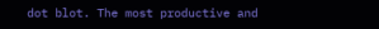dot blot. The most productive and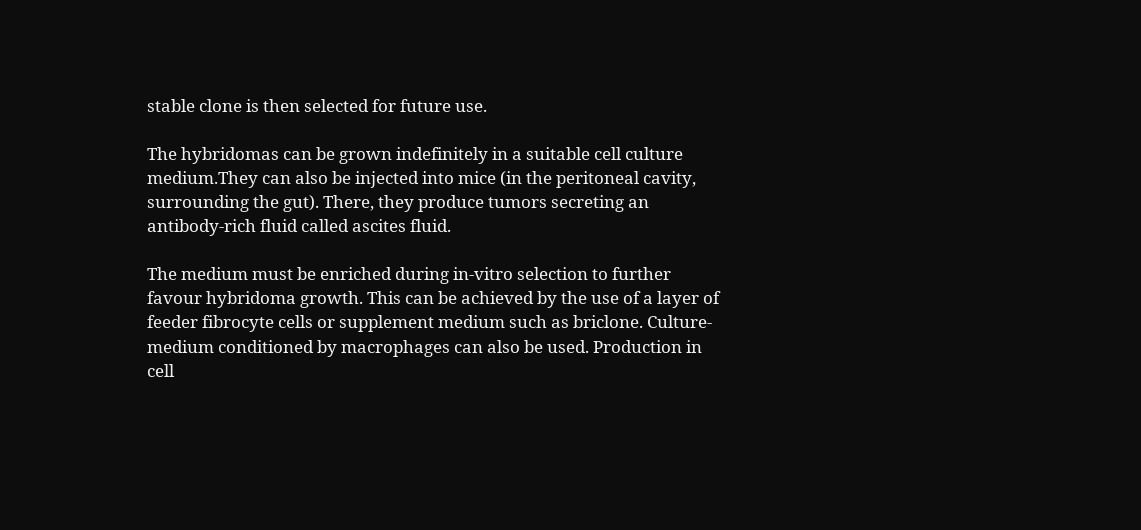stable clone is then selected for future use.

The hybridomas can be grown indefinitely in a suitable cell culture medium.They can also be injected into mice (in the peritoneal cavity, surrounding the gut). There, they produce tumors secreting an antibody-rich fluid called ascites fluid.

The medium must be enriched during in-vitro selection to further favour hybridoma growth. This can be achieved by the use of a layer of feeder fibrocyte cells or supplement medium such as briclone. Culture-medium conditioned by macrophages can also be used. Production in cell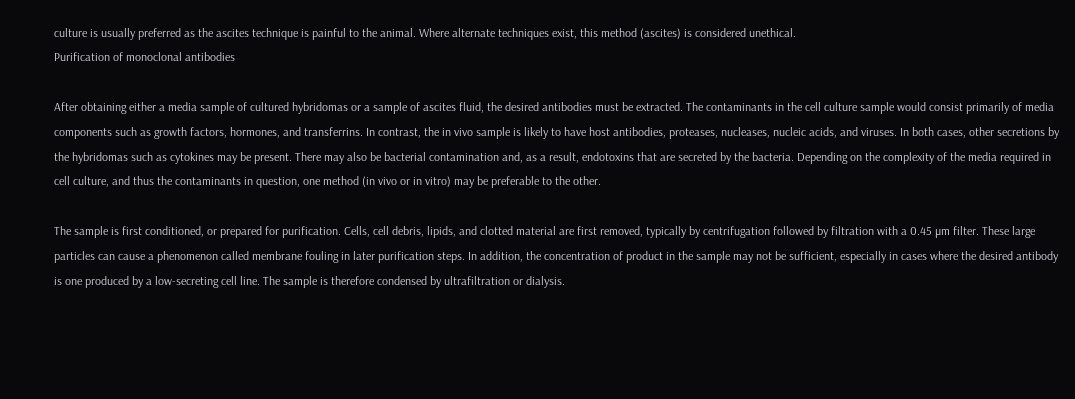culture is usually preferred as the ascites technique is painful to the animal. Where alternate techniques exist, this method (ascites) is considered unethical.
Purification of monoclonal antibodies

After obtaining either a media sample of cultured hybridomas or a sample of ascites fluid, the desired antibodies must be extracted. The contaminants in the cell culture sample would consist primarily of media components such as growth factors, hormones, and transferrins. In contrast, the in vivo sample is likely to have host antibodies, proteases, nucleases, nucleic acids, and viruses. In both cases, other secretions by the hybridomas such as cytokines may be present. There may also be bacterial contamination and, as a result, endotoxins that are secreted by the bacteria. Depending on the complexity of the media required in cell culture, and thus the contaminants in question, one method (in vivo or in vitro) may be preferable to the other.

The sample is first conditioned, or prepared for purification. Cells, cell debris, lipids, and clotted material are first removed, typically by centrifugation followed by filtration with a 0.45 µm filter. These large particles can cause a phenomenon called membrane fouling in later purification steps. In addition, the concentration of product in the sample may not be sufficient, especially in cases where the desired antibody is one produced by a low-secreting cell line. The sample is therefore condensed by ultrafiltration or dialysis.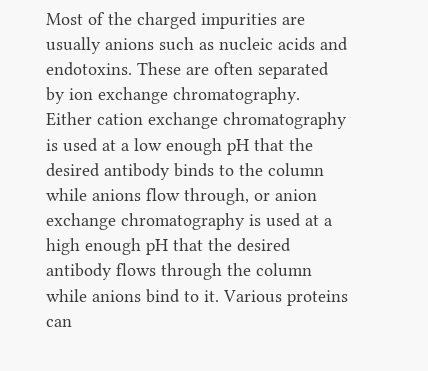Most of the charged impurities are usually anions such as nucleic acids and endotoxins. These are often separated by ion exchange chromatography. Either cation exchange chromatography is used at a low enough pH that the desired antibody binds to the column while anions flow through, or anion exchange chromatography is used at a high enough pH that the desired antibody flows through the column while anions bind to it. Various proteins can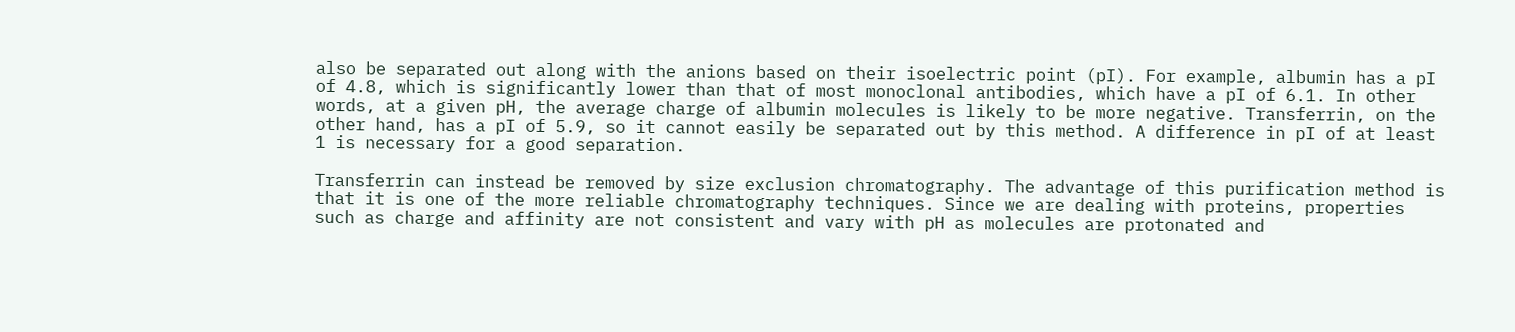also be separated out along with the anions based on their isoelectric point (pI). For example, albumin has a pI of 4.8, which is significantly lower than that of most monoclonal antibodies, which have a pI of 6.1. In other words, at a given pH, the average charge of albumin molecules is likely to be more negative. Transferrin, on the other hand, has a pI of 5.9, so it cannot easily be separated out by this method. A difference in pI of at least 1 is necessary for a good separation.

Transferrin can instead be removed by size exclusion chromatography. The advantage of this purification method is that it is one of the more reliable chromatography techniques. Since we are dealing with proteins, properties such as charge and affinity are not consistent and vary with pH as molecules are protonated and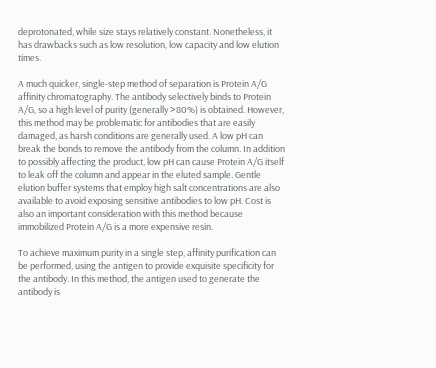deprotonated, while size stays relatively constant. Nonetheless, it has drawbacks such as low resolution, low capacity and low elution times.

A much quicker, single-step method of separation is Protein A/G affinity chromatography. The antibody selectively binds to Protein A/G, so a high level of purity (generally >80%) is obtained. However, this method may be problematic for antibodies that are easily damaged, as harsh conditions are generally used. A low pH can break the bonds to remove the antibody from the column. In addition to possibly affecting the product, low pH can cause Protein A/G itself to leak off the column and appear in the eluted sample. Gentle elution buffer systems that employ high salt concentrations are also available to avoid exposing sensitive antibodies to low pH. Cost is also an important consideration with this method because immobilized Protein A/G is a more expensive resin.

To achieve maximum purity in a single step, affinity purification can be performed, using the antigen to provide exquisite specificity for the antibody. In this method, the antigen used to generate the antibody is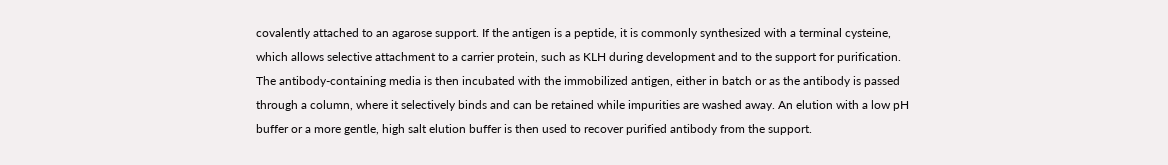covalently attached to an agarose support. If the antigen is a peptide, it is commonly synthesized with a terminal cysteine, which allows selective attachment to a carrier protein, such as KLH during development and to the support for purification. The antibody-containing media is then incubated with the immobilized antigen, either in batch or as the antibody is passed through a column, where it selectively binds and can be retained while impurities are washed away. An elution with a low pH buffer or a more gentle, high salt elution buffer is then used to recover purified antibody from the support.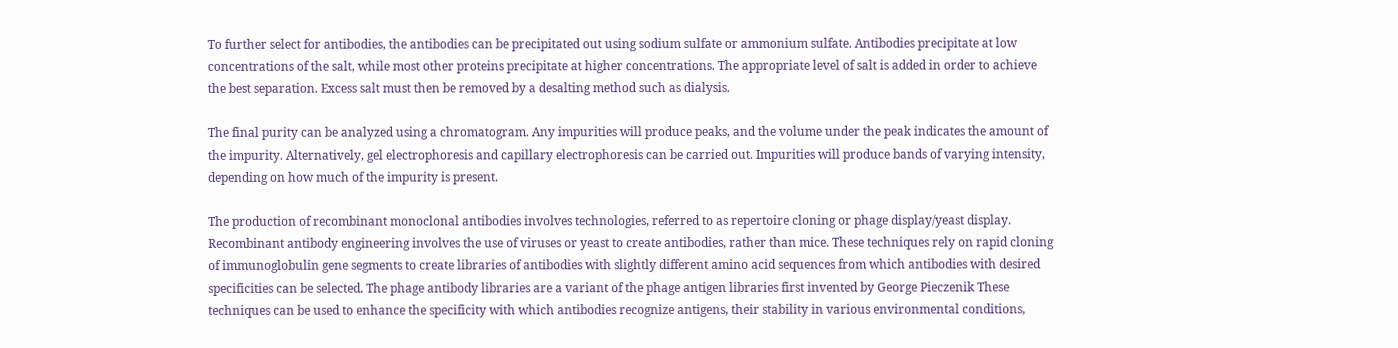To further select for antibodies, the antibodies can be precipitated out using sodium sulfate or ammonium sulfate. Antibodies precipitate at low concentrations of the salt, while most other proteins precipitate at higher concentrations. The appropriate level of salt is added in order to achieve the best separation. Excess salt must then be removed by a desalting method such as dialysis.

The final purity can be analyzed using a chromatogram. Any impurities will produce peaks, and the volume under the peak indicates the amount of the impurity. Alternatively, gel electrophoresis and capillary electrophoresis can be carried out. Impurities will produce bands of varying intensity, depending on how much of the impurity is present.

The production of recombinant monoclonal antibodies involves technologies, referred to as repertoire cloning or phage display/yeast display. Recombinant antibody engineering involves the use of viruses or yeast to create antibodies, rather than mice. These techniques rely on rapid cloning of immunoglobulin gene segments to create libraries of antibodies with slightly different amino acid sequences from which antibodies with desired specificities can be selected. The phage antibody libraries are a variant of the phage antigen libraries first invented by George Pieczenik These techniques can be used to enhance the specificity with which antibodies recognize antigens, their stability in various environmental conditions,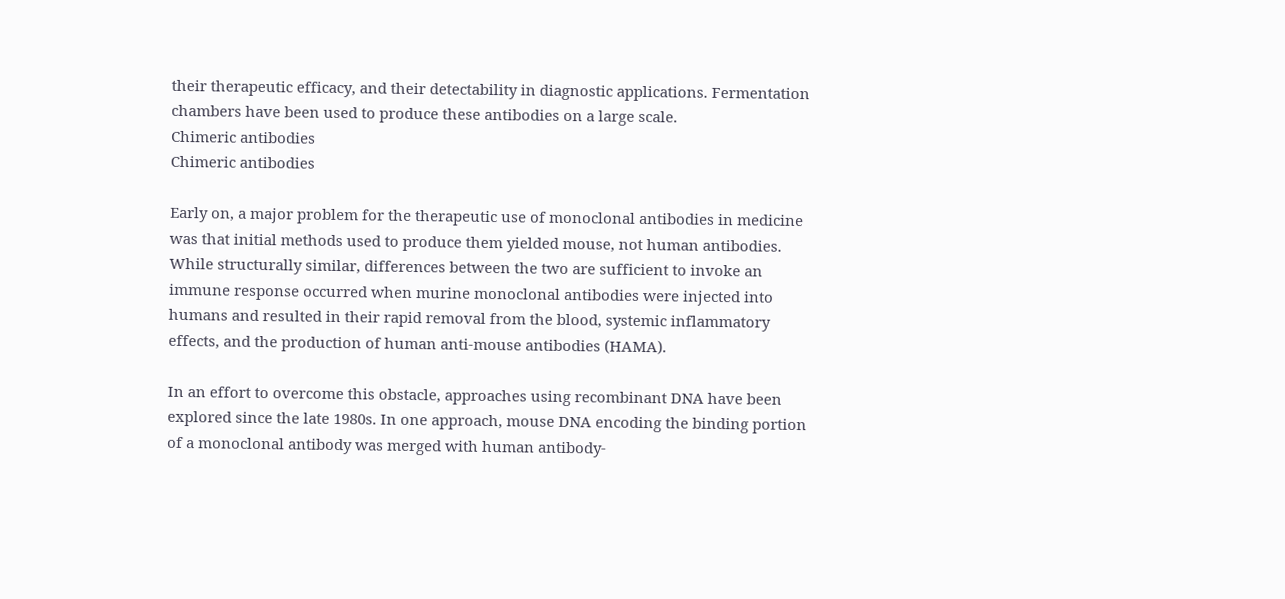their therapeutic efficacy, and their detectability in diagnostic applications. Fermentation chambers have been used to produce these antibodies on a large scale.
Chimeric antibodies
Chimeric antibodies

Early on, a major problem for the therapeutic use of monoclonal antibodies in medicine was that initial methods used to produce them yielded mouse, not human antibodies. While structurally similar, differences between the two are sufficient to invoke an immune response occurred when murine monoclonal antibodies were injected into humans and resulted in their rapid removal from the blood, systemic inflammatory effects, and the production of human anti-mouse antibodies (HAMA).

In an effort to overcome this obstacle, approaches using recombinant DNA have been explored since the late 1980s. In one approach, mouse DNA encoding the binding portion of a monoclonal antibody was merged with human antibody-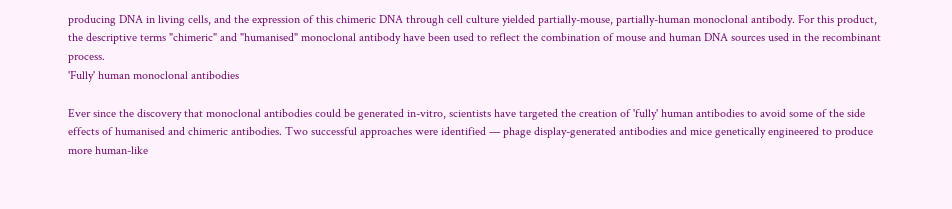producing DNA in living cells, and the expression of this chimeric DNA through cell culture yielded partially-mouse, partially-human monoclonal antibody. For this product, the descriptive terms "chimeric" and "humanised" monoclonal antibody have been used to reflect the combination of mouse and human DNA sources used in the recombinant process.
'Fully' human monoclonal antibodies

Ever since the discovery that monoclonal antibodies could be generated in-vitro, scientists have targeted the creation of 'fully' human antibodies to avoid some of the side effects of humanised and chimeric antibodies. Two successful approaches were identified — phage display-generated antibodies and mice genetically engineered to produce more human-like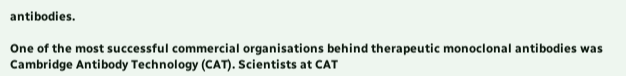antibodies.

One of the most successful commercial organisations behind therapeutic monoclonal antibodies was Cambridge Antibody Technology (CAT). Scientists at CAT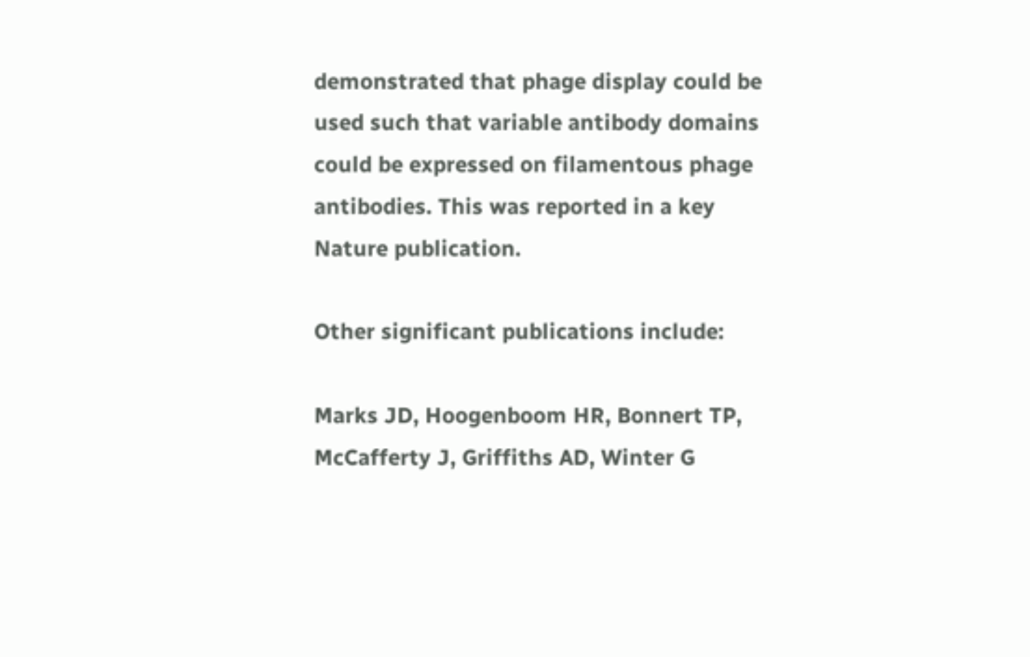demonstrated that phage display could be used such that variable antibody domains could be expressed on filamentous phage antibodies. This was reported in a key Nature publication.

Other significant publications include:

Marks JD, Hoogenboom HR, Bonnert TP, McCafferty J, Griffiths AD, Winter G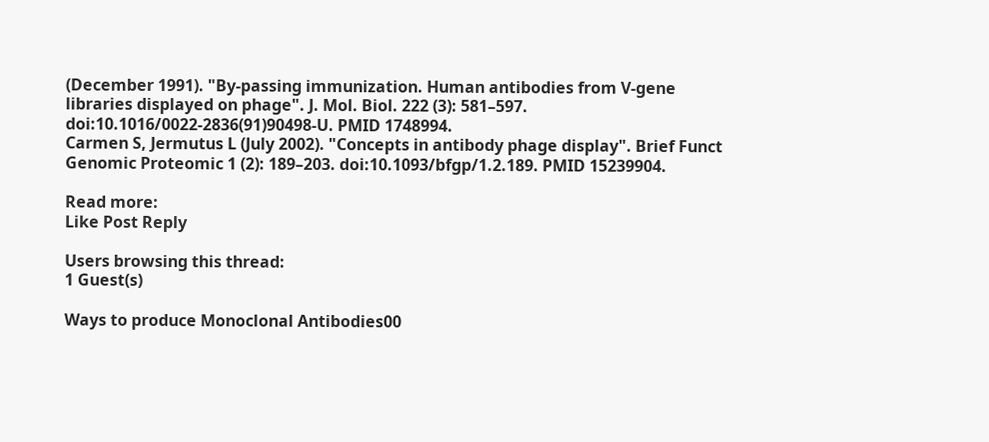(December 1991). "By-passing immunization. Human antibodies from V-gene libraries displayed on phage". J. Mol. Biol. 222 (3): 581–597. doi:10.1016/0022-2836(91)90498-U. PMID 1748994.
Carmen S, Jermutus L (July 2002). "Concepts in antibody phage display". Brief Funct Genomic Proteomic 1 (2): 189–203. doi:10.1093/bfgp/1.2.189. PMID 15239904.

Read more:
Like Post Reply

Users browsing this thread:
1 Guest(s)

Ways to produce Monoclonal Antibodies00